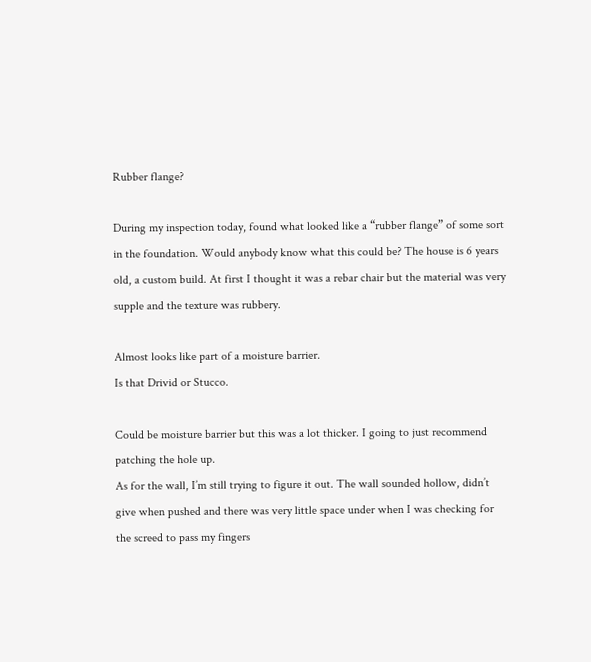Rubber flange?

During my inspection today, found what looked like a “rubber flange” of some sort in the foundation. Would anybody know what this could be? The house is 6 years old, a custom build. At first I thought it was a rebar chair but the material was very supple and the texture was rubbery.

Almost looks like part of a moisture barrier.
Is that Drivid or Stucco.

Could be moisture barrier but this was a lot thicker. I going to just recommend patching the hole up.
As for the wall, I’m still trying to figure it out. The wall sounded hollow, didn’t give when pushed and there was very little space under when I was checking for the screed to pass my fingers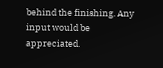behind the finishing. Any input would be appreciated.